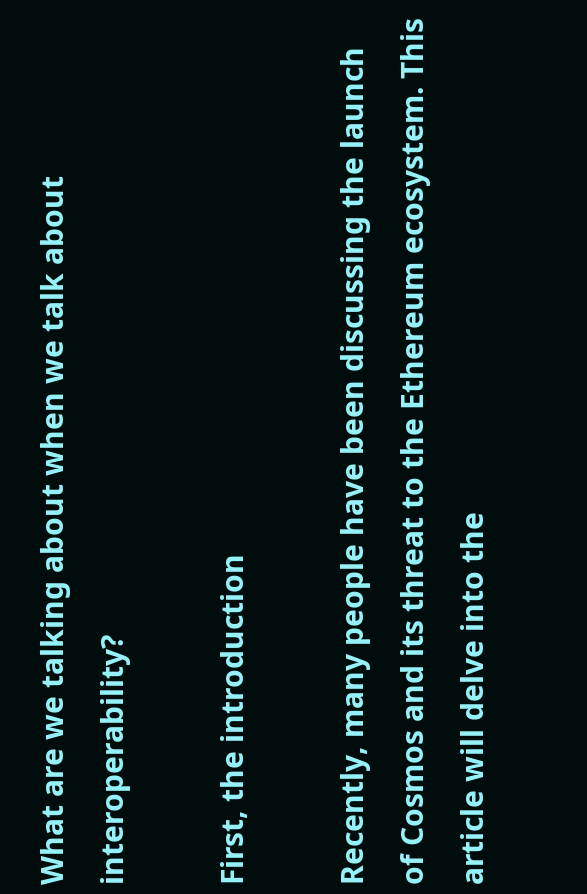What are we talking about when we talk about interoperability?

First, the introduction

Recently, many people have been discussing the launch of Cosmos and its threat to the Ethereum ecosystem. This article will delve into the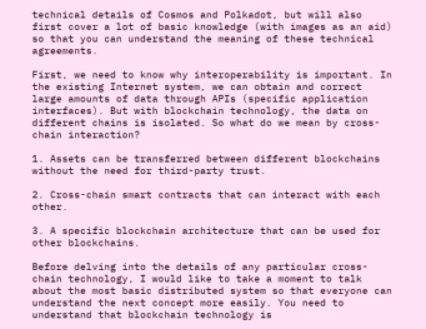technical details of Cosmos and Polkadot, but will also first cover a lot of basic knowledge (with images as an aid) so that you can understand the meaning of these technical agreements.

First, we need to know why interoperability is important. In the existing Internet system, we can obtain and correct large amounts of data through APIs (specific application interfaces). But with blockchain technology, the data on different chains is isolated. So what do we mean by cross-chain interaction?

1. Assets can be transferred between different blockchains without the need for third-party trust.

2. Cross-chain smart contracts that can interact with each other.

3. A specific blockchain architecture that can be used for other blockchains.

Before delving into the details of any particular cross-chain technology, I would like to take a moment to talk about the most basic distributed system so that everyone can understand the next concept more easily. You need to understand that blockchain technology is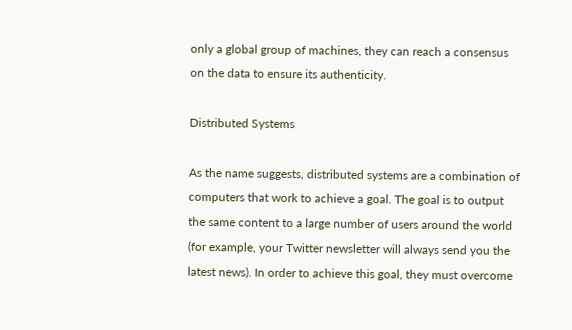only a global group of machines, they can reach a consensus on the data to ensure its authenticity.

Distributed Systems

As the name suggests, distributed systems are a combination of computers that work to achieve a goal. The goal is to output the same content to a large number of users around the world (for example, your Twitter newsletter will always send you the latest news). In order to achieve this goal, they must overcome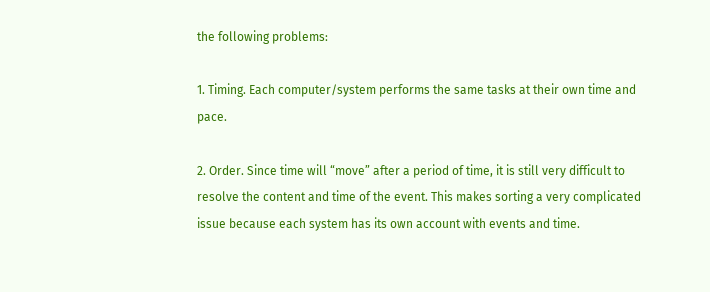the following problems:

1. Timing. Each computer/system performs the same tasks at their own time and pace.

2. Order. Since time will “move” after a period of time, it is still very difficult to resolve the content and time of the event. This makes sorting a very complicated issue because each system has its own account with events and time.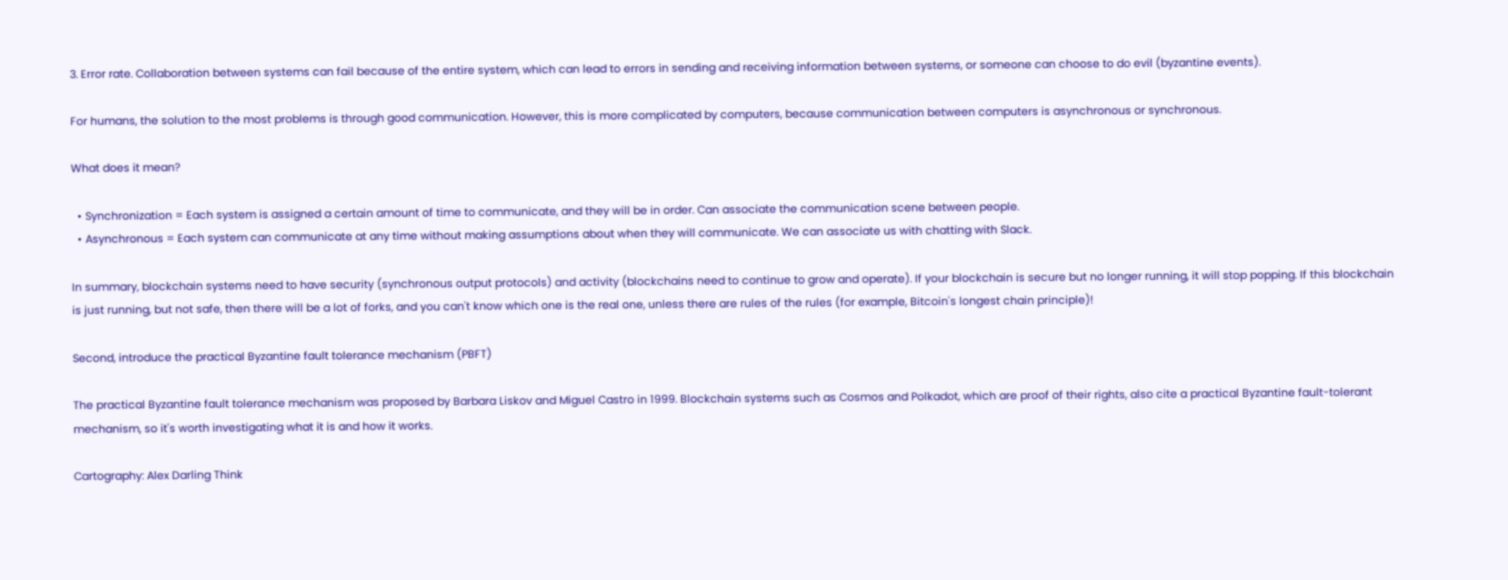3. Error rate. Collaboration between systems can fail because of the entire system, which can lead to errors in sending and receiving information between systems, or someone can choose to do evil (byzantine events).

For humans, the solution to the most problems is through good communication. However, this is more complicated by computers, because communication between computers is asynchronous or synchronous.

What does it mean?

  • Synchronization = Each system is assigned a certain amount of time to communicate, and they will be in order. Can associate the communication scene between people.
  • Asynchronous = Each system can communicate at any time without making assumptions about when they will communicate. We can associate us with chatting with Slack.

In summary, blockchain systems need to have security (synchronous output protocols) and activity (blockchains need to continue to grow and operate). If your blockchain is secure but no longer running, it will stop popping. If this blockchain is just running, but not safe, then there will be a lot of forks, and you can't know which one is the real one, unless there are rules of the rules (for example, Bitcoin's longest chain principle)!

Second, introduce the practical Byzantine fault tolerance mechanism (PBFT)

The practical Byzantine fault tolerance mechanism was proposed by Barbara Liskov and Miguel Castro in 1999. Blockchain systems such as Cosmos and Polkadot, which are proof of their rights, also cite a practical Byzantine fault-tolerant mechanism, so it's worth investigating what it is and how it works.

Cartography: Alex Darling Think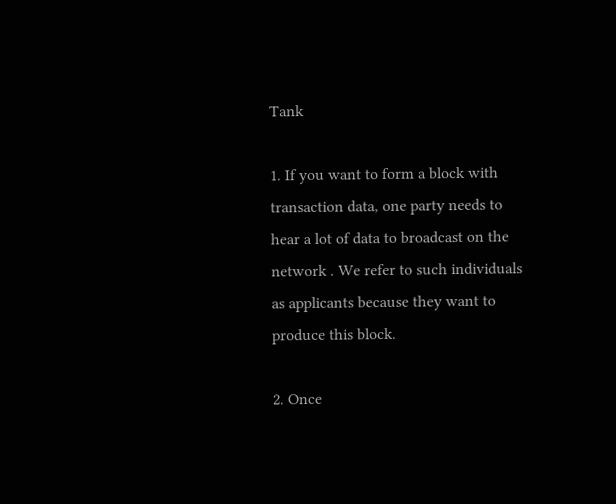Tank

1. If you want to form a block with transaction data, one party needs to hear a lot of data to broadcast on the network . We refer to such individuals as applicants because they want to produce this block.

2. Once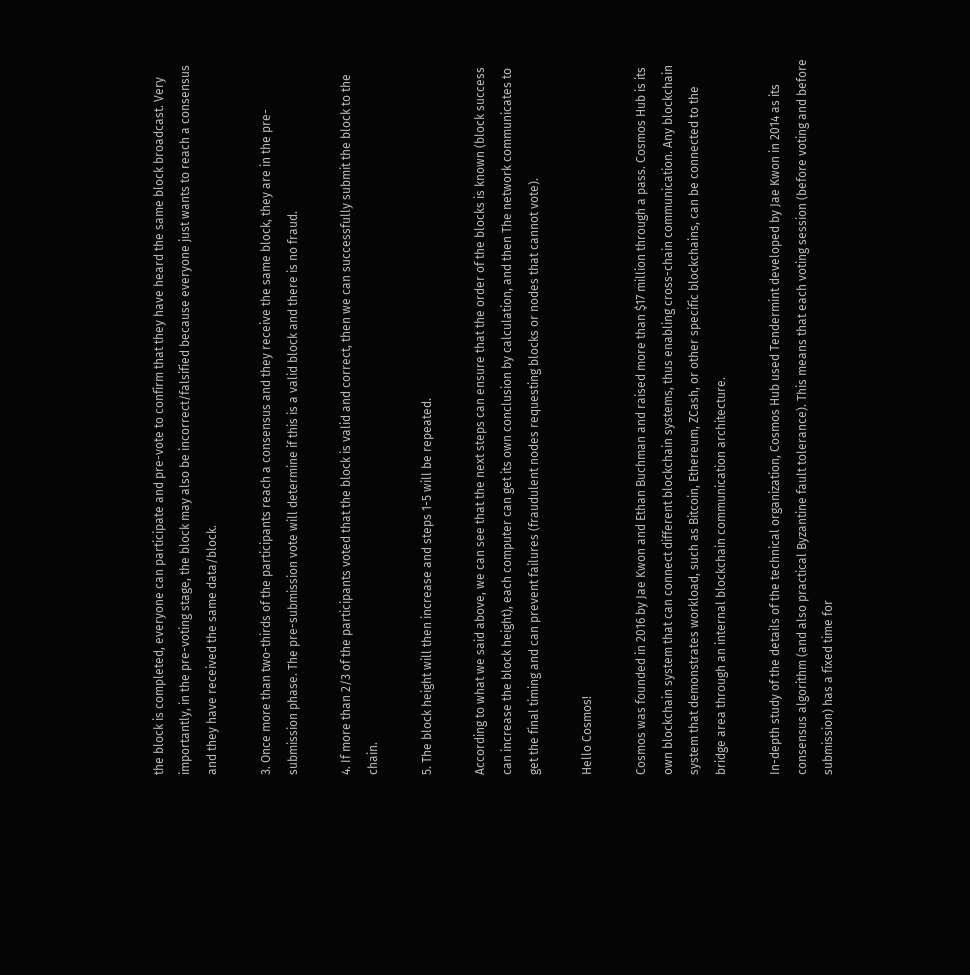the block is completed, everyone can participate and pre-vote to confirm that they have heard the same block broadcast. Very importantly, in the pre-voting stage, the block may also be incorrect/falsified because everyone just wants to reach a consensus and they have received the same data/block.

3. Once more than two-thirds of the participants reach a consensus and they receive the same block, they are in the pre-submission phase. The pre-submission vote will determine if this is a valid block and there is no fraud.

4. If more than 2/3 of the participants voted that the block is valid and correct, then we can successfully submit the block to the chain.

5. The block height will then increase and steps 1-5 will be repeated.

According to what we said above, we can see that the next steps can ensure that the order of the blocks is known (block success can increase the block height), each computer can get its own conclusion by calculation, and then The network communicates to get the final timing and can prevent failures (fraudulent nodes requesting blocks or nodes that cannot vote).

Hello Cosmos!

Cosmos was founded in 2016 by Jae Kwon and Ethan Buchman and raised more than $17 million through a pass. Cosmos Hub is its own blockchain system that can connect different blockchain systems, thus enabling cross-chain communication. Any blockchain system that demonstrates workload, such as Bitcoin, Ethereum, ZCash, or other specific blockchains, can be connected to the bridge area through an internal blockchain communication architecture.

In-depth study of the details of the technical organization, Cosmos Hub used Tendermint developed by Jae Kwon in 2014 as its consensus algorithm (and also practical Byzantine fault tolerance). This means that each voting session (before voting and before submission) has a fixed time for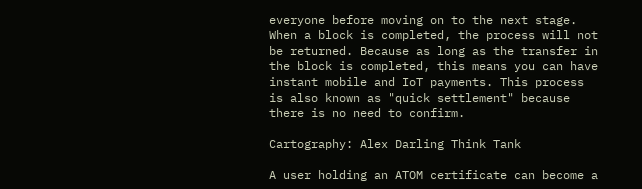everyone before moving on to the next stage. When a block is completed, the process will not be returned. Because as long as the transfer in the block is completed, this means you can have instant mobile and IoT payments. This process is also known as "quick settlement" because there is no need to confirm.

Cartography: Alex Darling Think Tank

A user holding an ATOM certificate can become a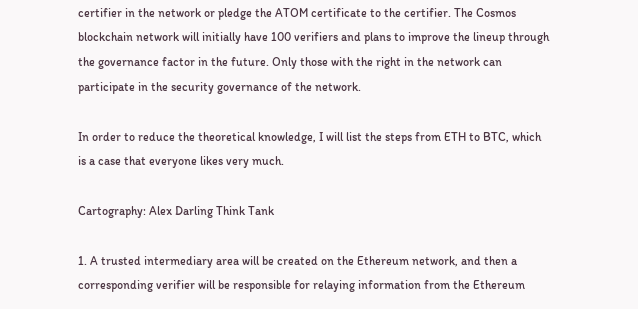certifier in the network or pledge the ATOM certificate to the certifier. The Cosmos blockchain network will initially have 100 verifiers and plans to improve the lineup through the governance factor in the future. Only those with the right in the network can participate in the security governance of the network.

In order to reduce the theoretical knowledge, I will list the steps from ETH to BTC, which is a case that everyone likes very much.

Cartography: Alex Darling Think Tank

1. A trusted intermediary area will be created on the Ethereum network, and then a corresponding verifier will be responsible for relaying information from the Ethereum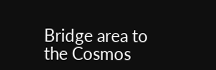Bridge area to the Cosmos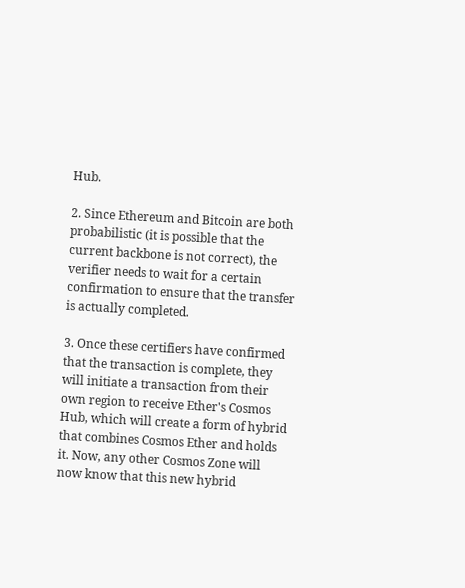Hub.

2. Since Ethereum and Bitcoin are both probabilistic (it is possible that the current backbone is not correct), the verifier needs to wait for a certain confirmation to ensure that the transfer is actually completed.

3. Once these certifiers have confirmed that the transaction is complete, they will initiate a transaction from their own region to receive Ether's Cosmos Hub, which will create a form of hybrid that combines Cosmos Ether and holds it. Now, any other Cosmos Zone will now know that this new hybrid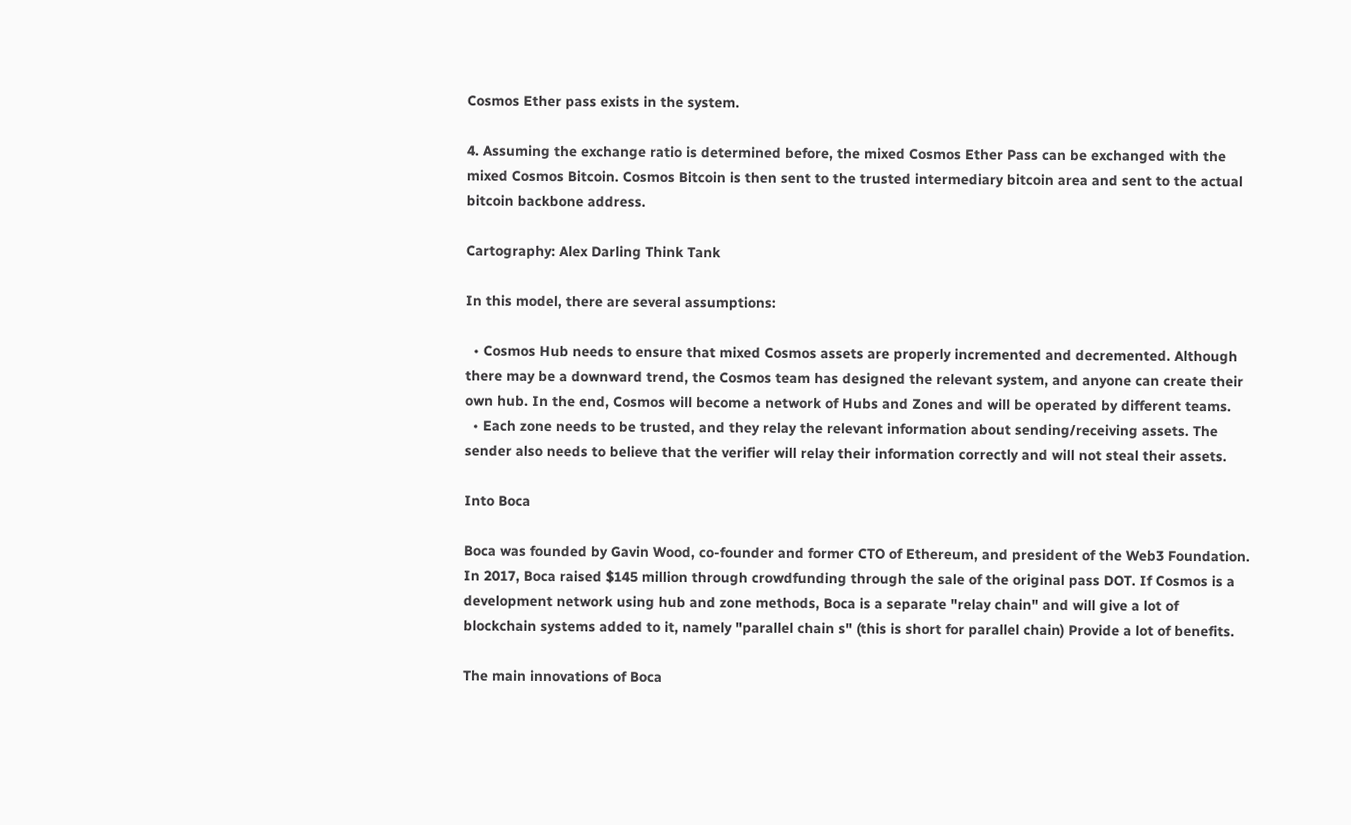Cosmos Ether pass exists in the system.

4. Assuming the exchange ratio is determined before, the mixed Cosmos Ether Pass can be exchanged with the mixed Cosmos Bitcoin. Cosmos Bitcoin is then sent to the trusted intermediary bitcoin area and sent to the actual bitcoin backbone address.

Cartography: Alex Darling Think Tank

In this model, there are several assumptions:

  • Cosmos Hub needs to ensure that mixed Cosmos assets are properly incremented and decremented. Although there may be a downward trend, the Cosmos team has designed the relevant system, and anyone can create their own hub. In the end, Cosmos will become a network of Hubs and Zones and will be operated by different teams.
  • Each zone needs to be trusted, and they relay the relevant information about sending/receiving assets. The sender also needs to believe that the verifier will relay their information correctly and will not steal their assets.

Into Boca

Boca was founded by Gavin Wood, co-founder and former CTO of Ethereum, and president of the Web3 Foundation. In 2017, Boca raised $145 million through crowdfunding through the sale of the original pass DOT. If Cosmos is a development network using hub and zone methods, Boca is a separate "relay chain" and will give a lot of blockchain systems added to it, namely "parallel chain s" (this is short for parallel chain) Provide a lot of benefits.

The main innovations of Boca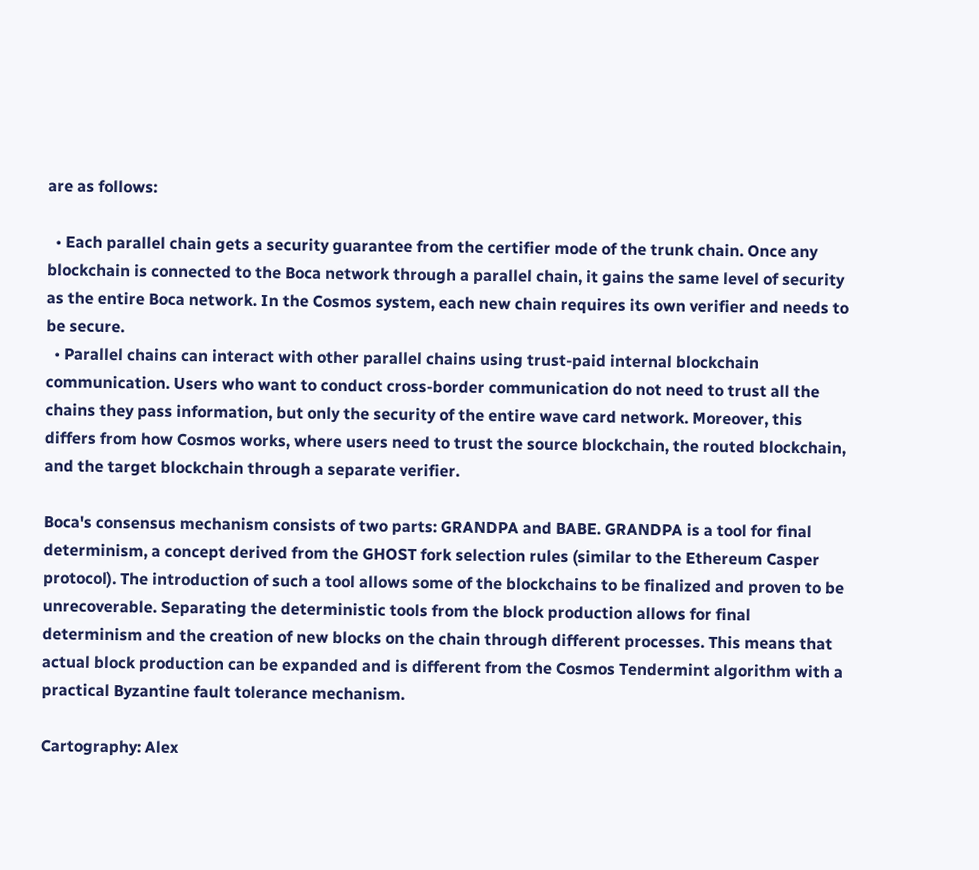are as follows:

  • Each parallel chain gets a security guarantee from the certifier mode of the trunk chain. Once any blockchain is connected to the Boca network through a parallel chain, it gains the same level of security as the entire Boca network. In the Cosmos system, each new chain requires its own verifier and needs to be secure.
  • Parallel chains can interact with other parallel chains using trust-paid internal blockchain communication. Users who want to conduct cross-border communication do not need to trust all the chains they pass information, but only the security of the entire wave card network. Moreover, this differs from how Cosmos works, where users need to trust the source blockchain, the routed blockchain, and the target blockchain through a separate verifier.

Boca's consensus mechanism consists of two parts: GRANDPA and BABE. GRANDPA is a tool for final determinism, a concept derived from the GHOST fork selection rules (similar to the Ethereum Casper protocol). The introduction of such a tool allows some of the blockchains to be finalized and proven to be unrecoverable. Separating the deterministic tools from the block production allows for final determinism and the creation of new blocks on the chain through different processes. This means that actual block production can be expanded and is different from the Cosmos Tendermint algorithm with a practical Byzantine fault tolerance mechanism.

Cartography: Alex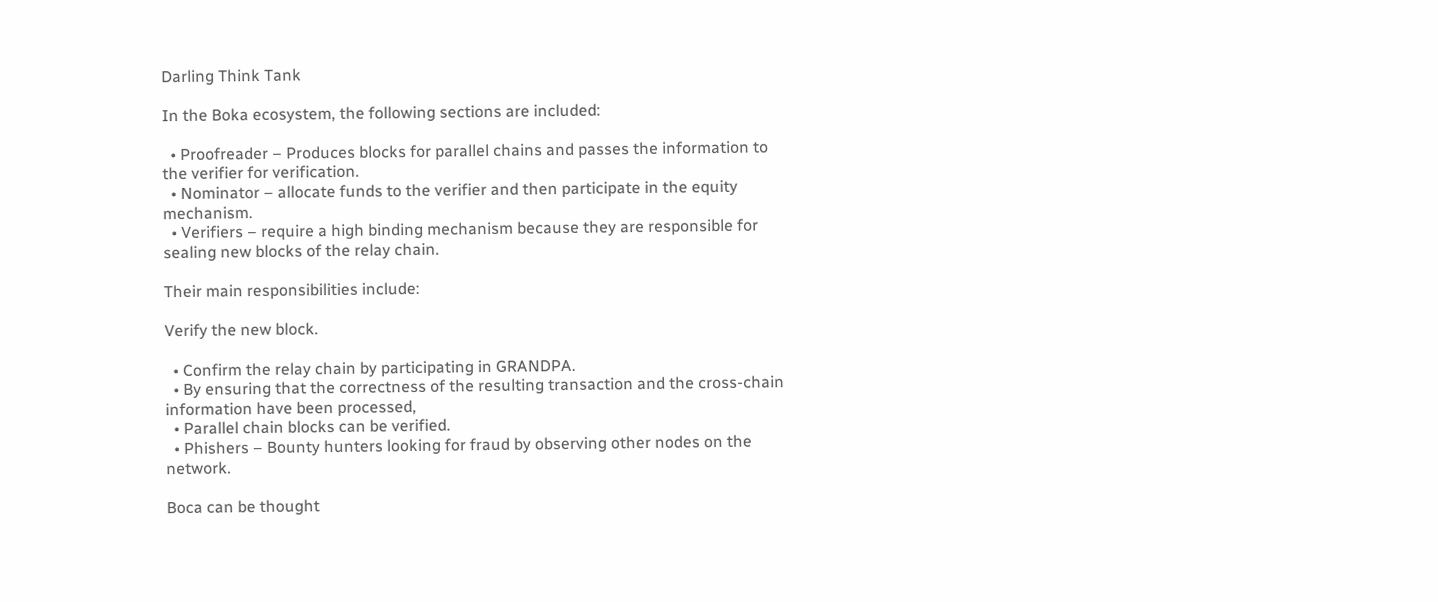Darling Think Tank

In the Boka ecosystem, the following sections are included:

  • Proofreader – Produces blocks for parallel chains and passes the information to the verifier for verification.
  • Nominator – allocate funds to the verifier and then participate in the equity mechanism.
  • Verifiers – require a high binding mechanism because they are responsible for sealing new blocks of the relay chain.

Their main responsibilities include:

Verify the new block.

  • Confirm the relay chain by participating in GRANDPA.
  • By ensuring that the correctness of the resulting transaction and the cross-chain information have been processed,
  • Parallel chain blocks can be verified.
  • Phishers – Bounty hunters looking for fraud by observing other nodes on the network.

Boca can be thought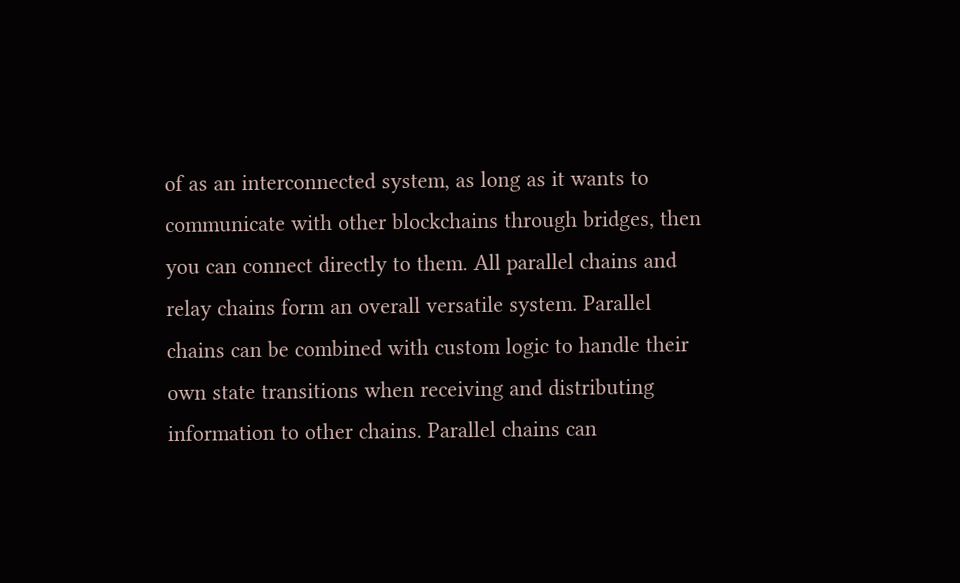of as an interconnected system, as long as it wants to communicate with other blockchains through bridges, then you can connect directly to them. All parallel chains and relay chains form an overall versatile system. Parallel chains can be combined with custom logic to handle their own state transitions when receiving and distributing information to other chains. Parallel chains can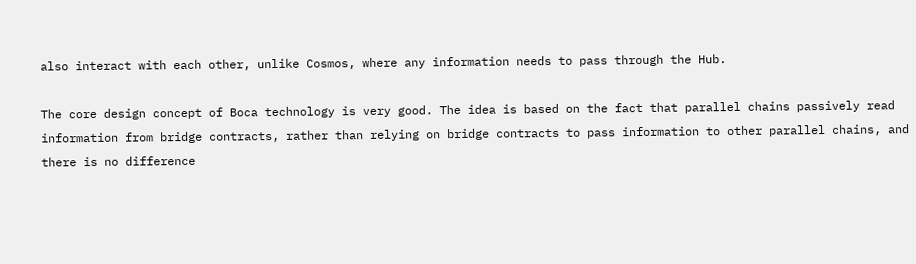also interact with each other, unlike Cosmos, where any information needs to pass through the Hub.

The core design concept of Boca technology is very good. The idea is based on the fact that parallel chains passively read information from bridge contracts, rather than relying on bridge contracts to pass information to other parallel chains, and there is no difference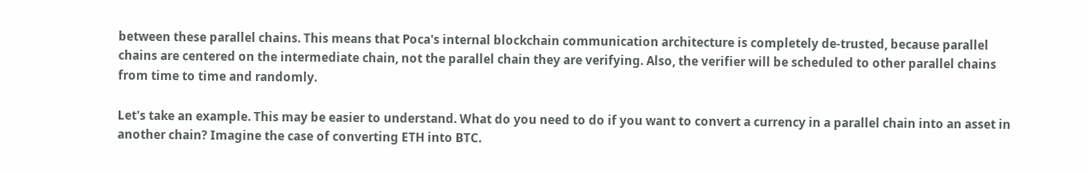between these parallel chains. This means that Poca's internal blockchain communication architecture is completely de-trusted, because parallel chains are centered on the intermediate chain, not the parallel chain they are verifying. Also, the verifier will be scheduled to other parallel chains from time to time and randomly.

Let's take an example. This may be easier to understand. What do you need to do if you want to convert a currency in a parallel chain into an asset in another chain? Imagine the case of converting ETH into BTC.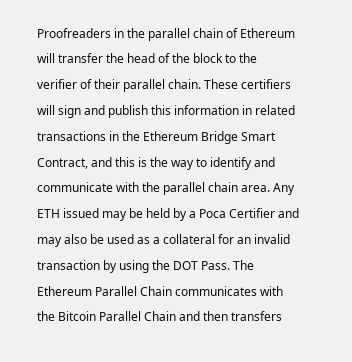Proofreaders in the parallel chain of Ethereum will transfer the head of the block to the verifier of their parallel chain. These certifiers will sign and publish this information in related transactions in the Ethereum Bridge Smart Contract, and this is the way to identify and communicate with the parallel chain area. Any ETH issued may be held by a Poca Certifier and may also be used as a collateral for an invalid transaction by using the DOT Pass. The Ethereum Parallel Chain communicates with the Bitcoin Parallel Chain and then transfers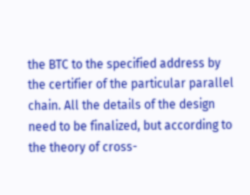the BTC to the specified address by the certifier of the particular parallel chain. All the details of the design need to be finalized, but according to the theory of cross-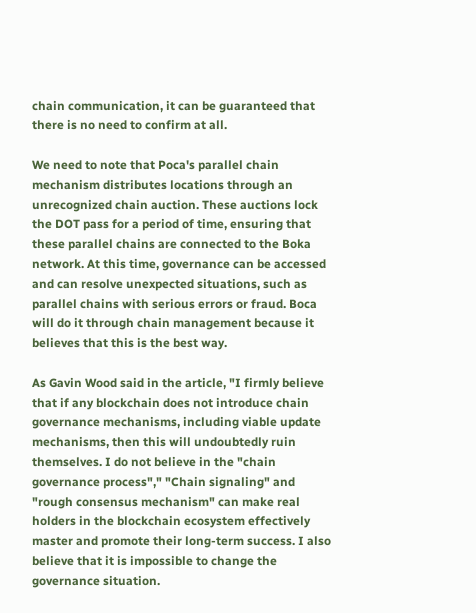chain communication, it can be guaranteed that there is no need to confirm at all.

We need to note that Poca's parallel chain mechanism distributes locations through an unrecognized chain auction. These auctions lock the DOT pass for a period of time, ensuring that these parallel chains are connected to the Boka network. At this time, governance can be accessed and can resolve unexpected situations, such as parallel chains with serious errors or fraud. Boca will do it through chain management because it believes that this is the best way.

As Gavin Wood said in the article, "I firmly believe that if any blockchain does not introduce chain governance mechanisms, including viable update mechanisms, then this will undoubtedly ruin themselves. I do not believe in the "chain governance process"," "Chain signaling" and "rough consensus mechanism" can make real holders in the blockchain ecosystem effectively master and promote their long-term success. I also believe that it is impossible to change the governance situation.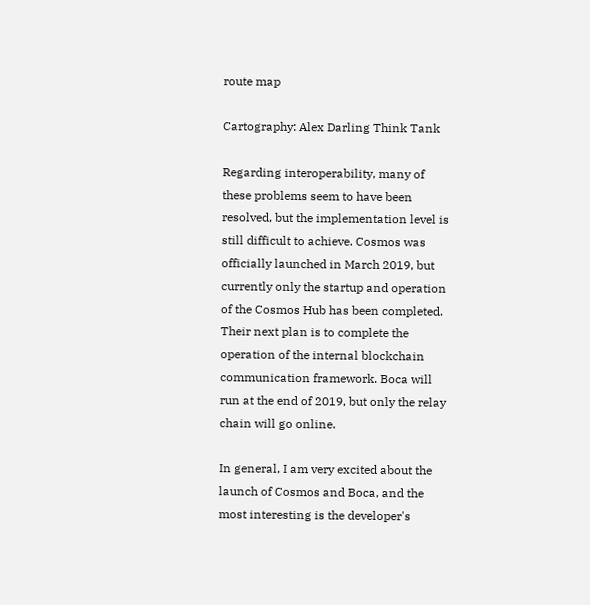route map

Cartography: Alex Darling Think Tank

Regarding interoperability, many of these problems seem to have been resolved, but the implementation level is still difficult to achieve. Cosmos was officially launched in March 2019, but currently only the startup and operation of the Cosmos Hub has been completed. Their next plan is to complete the operation of the internal blockchain communication framework. Boca will run at the end of 2019, but only the relay chain will go online.

In general, I am very excited about the launch of Cosmos and Boca, and the most interesting is the developer's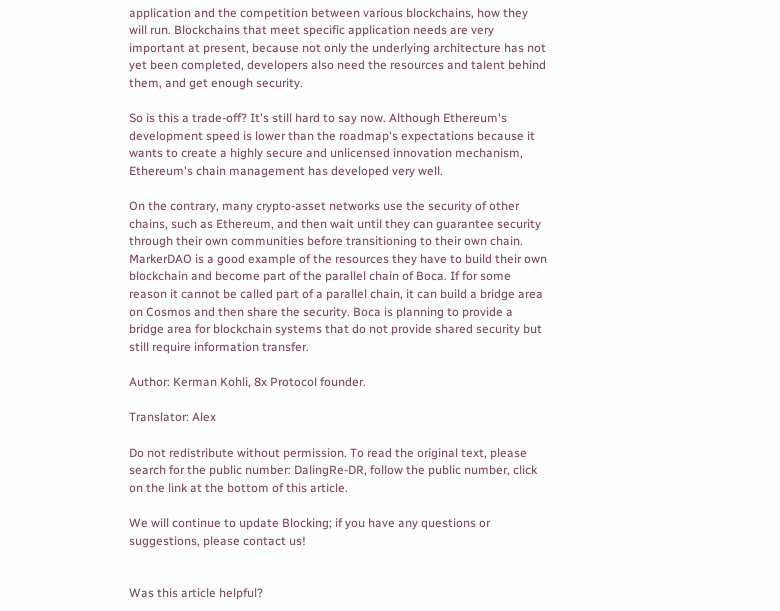application and the competition between various blockchains, how they will run. Blockchains that meet specific application needs are very important at present, because not only the underlying architecture has not yet been completed, developers also need the resources and talent behind them, and get enough security.

So is this a trade-off? It's still hard to say now. Although Ethereum's development speed is lower than the roadmap's expectations because it wants to create a highly secure and unlicensed innovation mechanism, Ethereum's chain management has developed very well.

On the contrary, many crypto-asset networks use the security of other chains, such as Ethereum, and then wait until they can guarantee security through their own communities before transitioning to their own chain. MarkerDAO is a good example of the resources they have to build their own blockchain and become part of the parallel chain of Boca. If for some reason it cannot be called part of a parallel chain, it can build a bridge area on Cosmos and then share the security. Boca is planning to provide a bridge area for blockchain systems that do not provide shared security but still require information transfer.

Author: Kerman Kohli, 8x Protocol founder.

Translator: Alex

Do not redistribute without permission. To read the original text, please search for the public number: DalingRe-DR, follow the public number, click on the link at the bottom of this article.

We will continue to update Blocking; if you have any questions or suggestions, please contact us!


Was this article helpful?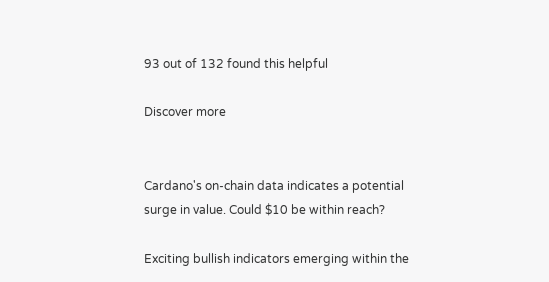93 out of 132 found this helpful

Discover more


Cardano's on-chain data indicates a potential surge in value. Could $10 be within reach?

Exciting bullish indicators emerging within the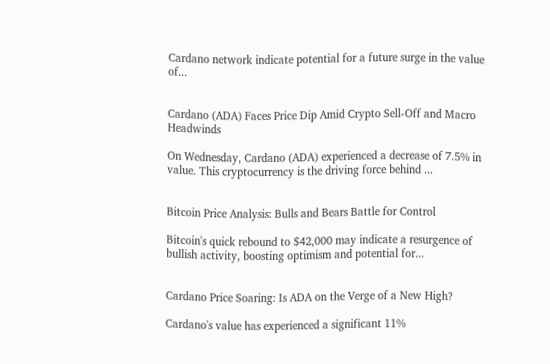Cardano network indicate potential for a future surge in the value of...


Cardano (ADA) Faces Price Dip Amid Crypto Sell-Off and Macro Headwinds

On Wednesday, Cardano (ADA) experienced a decrease of 7.5% in value. This cryptocurrency is the driving force behind ...


Bitcoin Price Analysis: Bulls and Bears Battle for Control

Bitcoin's quick rebound to $42,000 may indicate a resurgence of bullish activity, boosting optimism and potential for...


Cardano Price Soaring: Is ADA on the Verge of a New High?

Cardano's value has experienced a significant 11%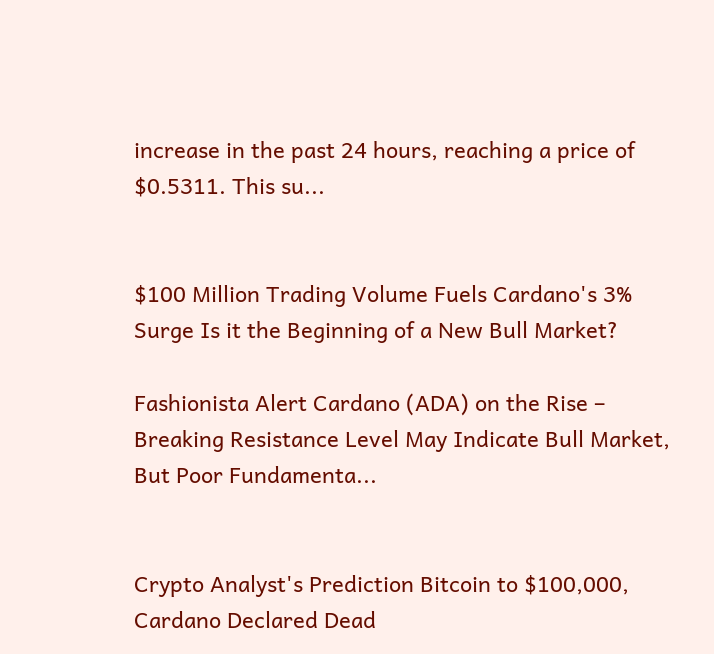increase in the past 24 hours, reaching a price of $0.5311. This su...


$100 Million Trading Volume Fuels Cardano's 3% Surge Is it the Beginning of a New Bull Market?

Fashionista Alert Cardano (ADA) on the Rise – Breaking Resistance Level May Indicate Bull Market, But Poor Fundamenta...


Crypto Analyst's Prediction Bitcoin to $100,000, Cardano Declared Dead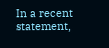In a recent statement,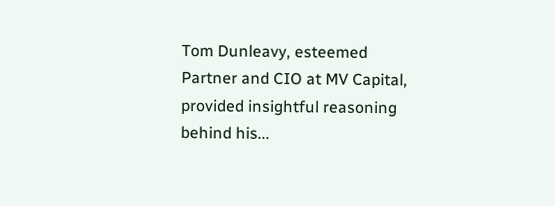Tom Dunleavy, esteemed Partner and CIO at MV Capital, provided insightful reasoning behind his...